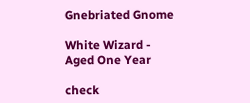Gnebriated Gnome

White Wizard - Aged One Year

check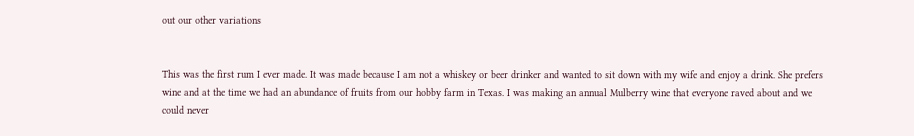out our other variations


This was the first rum I ever made. It was made because I am not a whiskey or beer drinker and wanted to sit down with my wife and enjoy a drink. She prefers wine and at the time we had an abundance of fruits from our hobby farm in Texas. I was making an annual Mulberry wine that everyone raved about and we could never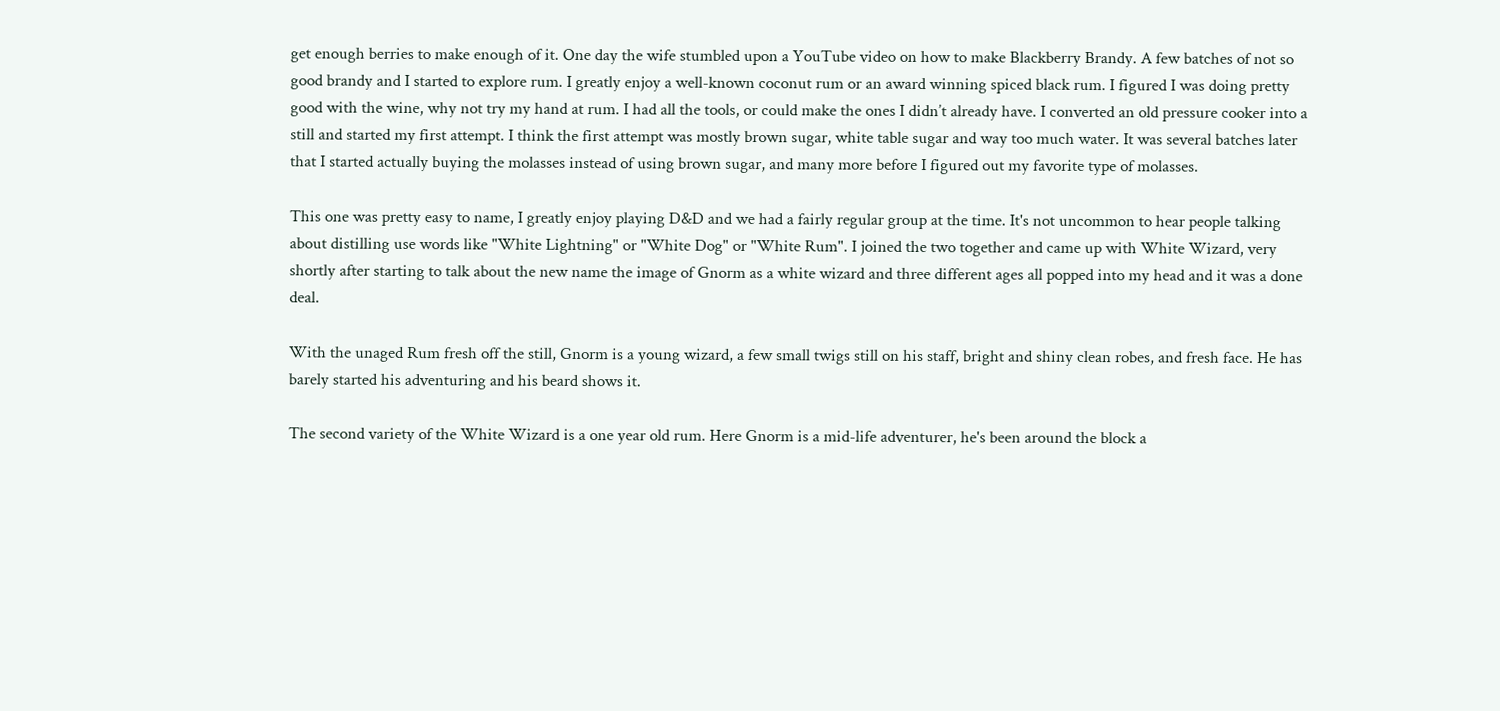get enough berries to make enough of it. One day the wife stumbled upon a YouTube video on how to make Blackberry Brandy. A few batches of not so good brandy and I started to explore rum. I greatly enjoy a well-known coconut rum or an award winning spiced black rum. I figured I was doing pretty good with the wine, why not try my hand at rum. I had all the tools, or could make the ones I didn’t already have. I converted an old pressure cooker into a still and started my first attempt. I think the first attempt was mostly brown sugar, white table sugar and way too much water. It was several batches later that I started actually buying the molasses instead of using brown sugar, and many more before I figured out my favorite type of molasses.

This one was pretty easy to name, I greatly enjoy playing D&D and we had a fairly regular group at the time. It's not uncommon to hear people talking about distilling use words like "White Lightning" or "White Dog" or "White Rum". I joined the two together and came up with White Wizard, very shortly after starting to talk about the new name the image of Gnorm as a white wizard and three different ages all popped into my head and it was a done deal.

With the unaged Rum fresh off the still, Gnorm is a young wizard, a few small twigs still on his staff, bright and shiny clean robes, and fresh face. He has barely started his adventuring and his beard shows it.

The second variety of the White Wizard is a one year old rum. Here Gnorm is a mid-life adventurer, he's been around the block a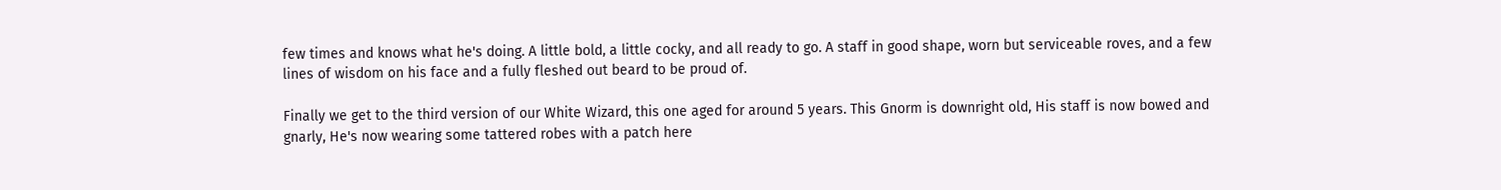few times and knows what he's doing. A little bold, a little cocky, and all ready to go. A staff in good shape, worn but serviceable roves, and a few lines of wisdom on his face and a fully fleshed out beard to be proud of.

Finally we get to the third version of our White Wizard, this one aged for around 5 years. This Gnorm is downright old, His staff is now bowed and gnarly, He's now wearing some tattered robes with a patch here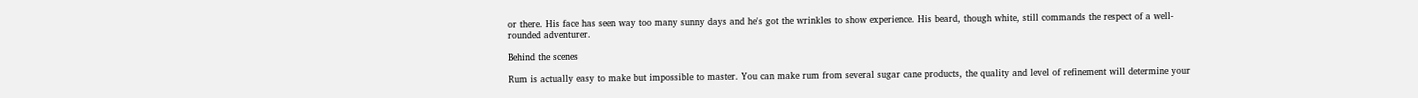or there. His face has seen way too many sunny days and he's got the wrinkles to show experience. His beard, though white, still commands the respect of a well-rounded adventurer.

Behind the scenes

Rum is actually easy to make but impossible to master. You can make rum from several sugar cane products, the quality and level of refinement will determine your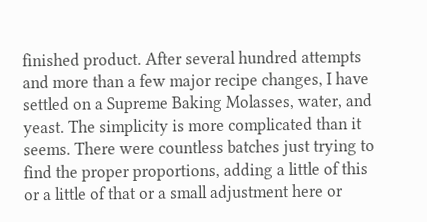finished product. After several hundred attempts and more than a few major recipe changes, I have settled on a Supreme Baking Molasses, water, and yeast. The simplicity is more complicated than it seems. There were countless batches just trying to find the proper proportions, adding a little of this or a little of that or a small adjustment here or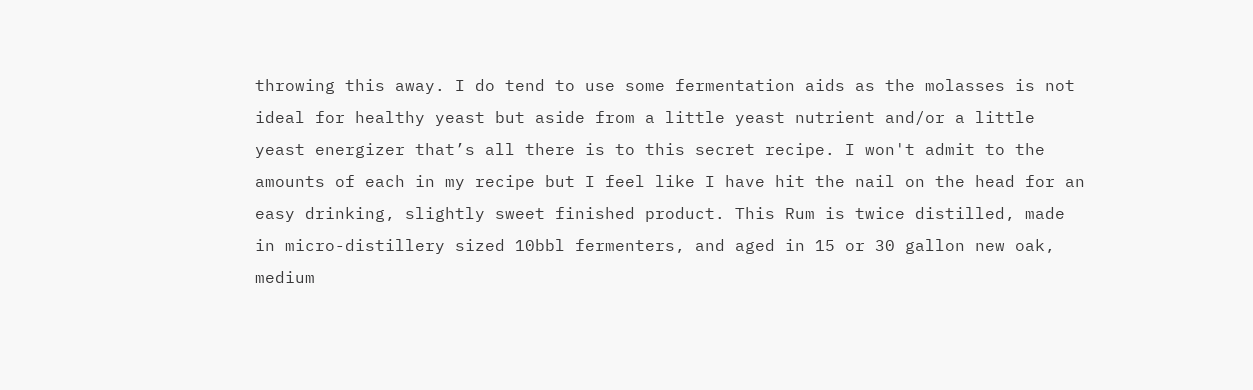throwing this away. I do tend to use some fermentation aids as the molasses is not ideal for healthy yeast but aside from a little yeast nutrient and/or a little yeast energizer that’s all there is to this secret recipe. I won't admit to the amounts of each in my recipe but I feel like I have hit the nail on the head for an easy drinking, slightly sweet finished product. This Rum is twice distilled, made in micro-distillery sized 10bbl fermenters, and aged in 15 or 30 gallon new oak, medium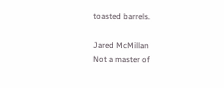toasted barrels.

Jared McMillan
Not a master of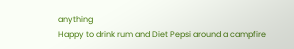anything
Happy to drink rum and Diet Pepsi around a campfire